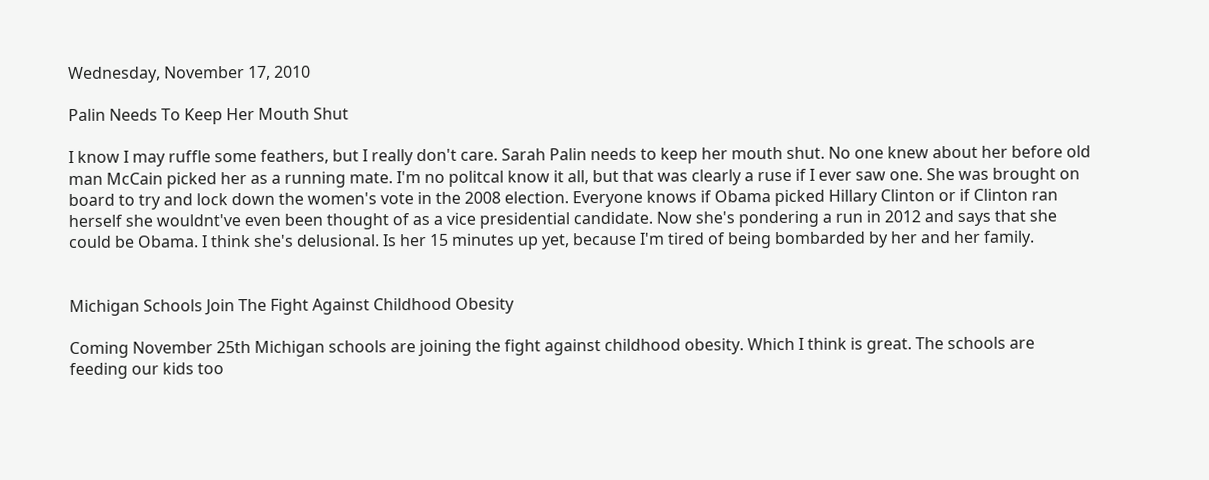Wednesday, November 17, 2010

Palin Needs To Keep Her Mouth Shut

I know I may ruffle some feathers, but I really don't care. Sarah Palin needs to keep her mouth shut. No one knew about her before old man McCain picked her as a running mate. I'm no politcal know it all, but that was clearly a ruse if I ever saw one. She was brought on board to try and lock down the women's vote in the 2008 election. Everyone knows if Obama picked Hillary Clinton or if Clinton ran herself she wouldnt've even been thought of as a vice presidential candidate. Now she's pondering a run in 2012 and says that she could be Obama. I think she's delusional. Is her 15 minutes up yet, because I'm tired of being bombarded by her and her family.


Michigan Schools Join The Fight Against Childhood Obesity

Coming November 25th Michigan schools are joining the fight against childhood obesity. Which I think is great. The schools are feeding our kids too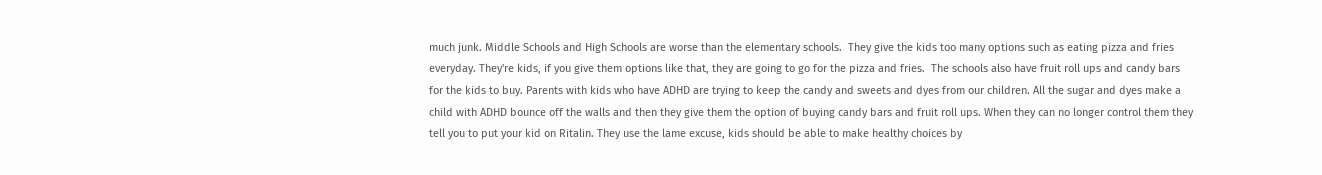much junk. Middle Schools and High Schools are worse than the elementary schools.  They give the kids too many options such as eating pizza and fries everyday. They're kids, if you give them options like that, they are going to go for the pizza and fries.  The schools also have fruit roll ups and candy bars for the kids to buy. Parents with kids who have ADHD are trying to keep the candy and sweets and dyes from our children. All the sugar and dyes make a child with ADHD bounce off the walls and then they give them the option of buying candy bars and fruit roll ups. When they can no longer control them they tell you to put your kid on Ritalin. They use the lame excuse, kids should be able to make healthy choices by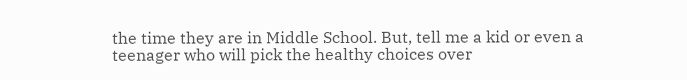the time they are in Middle School. But, tell me a kid or even a teenager who will pick the healthy choices over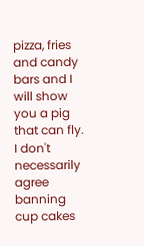pizza, fries and candy bars and I will show you a pig that can fly. I don't necessarily agree banning cup cakes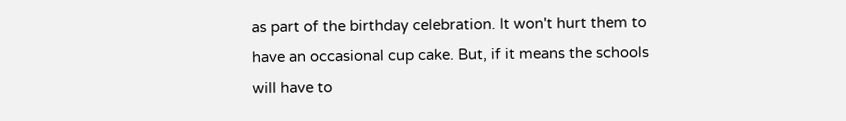as part of the birthday celebration. It won't hurt them to have an occasional cup cake. But, if it means the schools will have to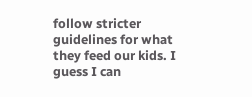follow stricter guidelines for what they feed our kids. I guess I can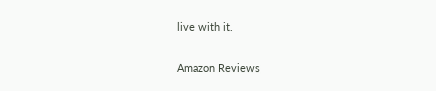live with it.

Amazon Reviews